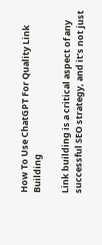How To Use ChatGPT For Quality Link Building

Link building is a critical aspect of any successful SEO strategy, and it’s not just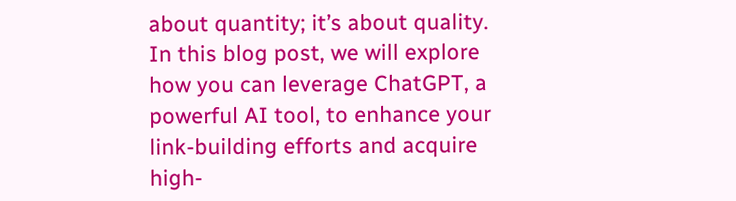about quantity; it’s about quality. In this blog post, we will explore how you can leverage ChatGPT, a powerful AI tool, to enhance your link-building efforts and acquire high-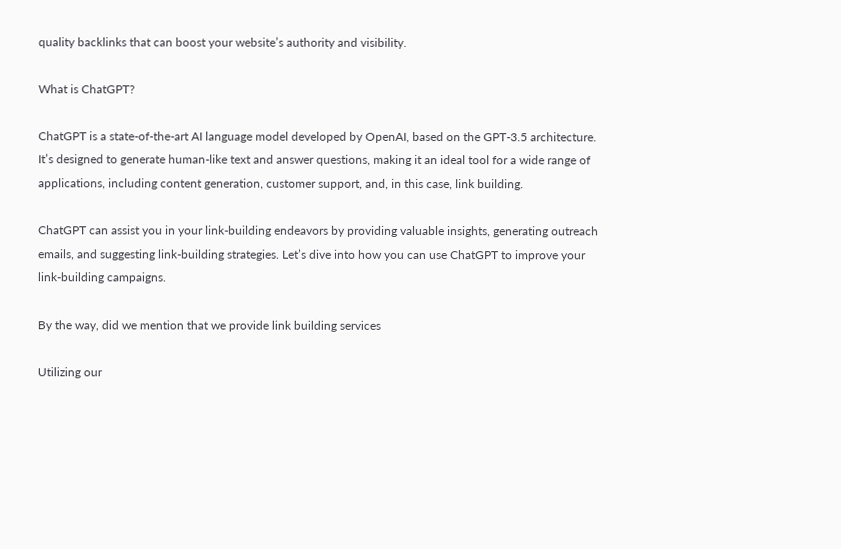quality backlinks that can boost your website’s authority and visibility.

What is ChatGPT?

ChatGPT is a state-of-the-art AI language model developed by OpenAI, based on the GPT-3.5 architecture. It’s designed to generate human-like text and answer questions, making it an ideal tool for a wide range of applications, including content generation, customer support, and, in this case, link building.

ChatGPT can assist you in your link-building endeavors by providing valuable insights, generating outreach emails, and suggesting link-building strategies. Let’s dive into how you can use ChatGPT to improve your link-building campaigns.

By the way, did we mention that we provide link building services

Utilizing our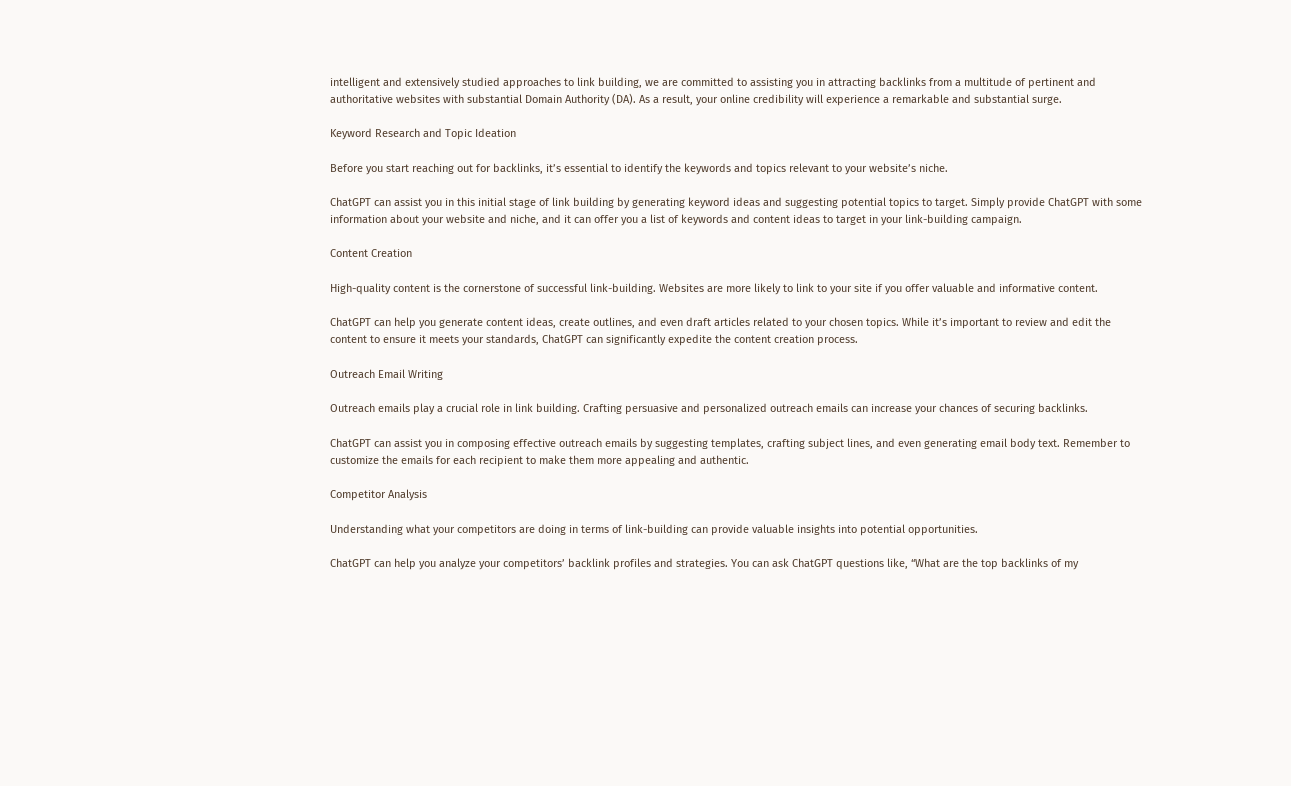intelligent and extensively studied approaches to link building, we are committed to assisting you in attracting backlinks from a multitude of pertinent and authoritative websites with substantial Domain Authority (DA). As a result, your online credibility will experience a remarkable and substantial surge.

Keyword Research and Topic Ideation

Before you start reaching out for backlinks, it’s essential to identify the keywords and topics relevant to your website’s niche.

ChatGPT can assist you in this initial stage of link building by generating keyword ideas and suggesting potential topics to target. Simply provide ChatGPT with some information about your website and niche, and it can offer you a list of keywords and content ideas to target in your link-building campaign.

Content Creation

High-quality content is the cornerstone of successful link-building. Websites are more likely to link to your site if you offer valuable and informative content.

ChatGPT can help you generate content ideas, create outlines, and even draft articles related to your chosen topics. While it’s important to review and edit the content to ensure it meets your standards, ChatGPT can significantly expedite the content creation process.

Outreach Email Writing

Outreach emails play a crucial role in link building. Crafting persuasive and personalized outreach emails can increase your chances of securing backlinks.

ChatGPT can assist you in composing effective outreach emails by suggesting templates, crafting subject lines, and even generating email body text. Remember to customize the emails for each recipient to make them more appealing and authentic.

Competitor Analysis

Understanding what your competitors are doing in terms of link-building can provide valuable insights into potential opportunities.

ChatGPT can help you analyze your competitors’ backlink profiles and strategies. You can ask ChatGPT questions like, “What are the top backlinks of my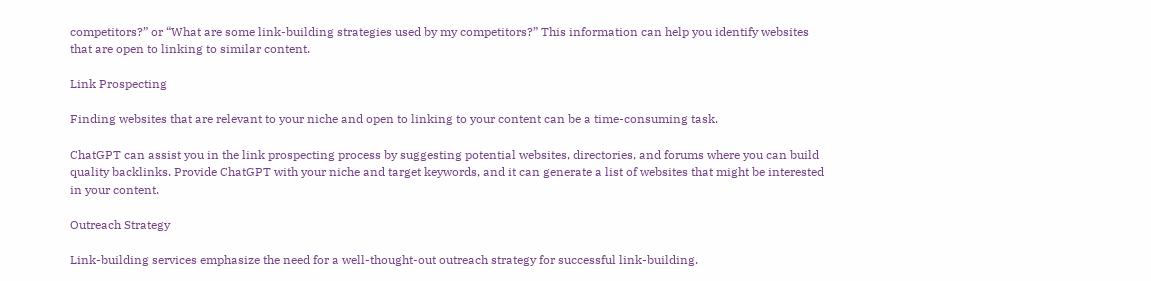competitors?” or “What are some link-building strategies used by my competitors?” This information can help you identify websites that are open to linking to similar content.

Link Prospecting

Finding websites that are relevant to your niche and open to linking to your content can be a time-consuming task.

ChatGPT can assist you in the link prospecting process by suggesting potential websites, directories, and forums where you can build quality backlinks. Provide ChatGPT with your niche and target keywords, and it can generate a list of websites that might be interested in your content.

Outreach Strategy

Link-building services emphasize the need for a well-thought-out outreach strategy for successful link-building.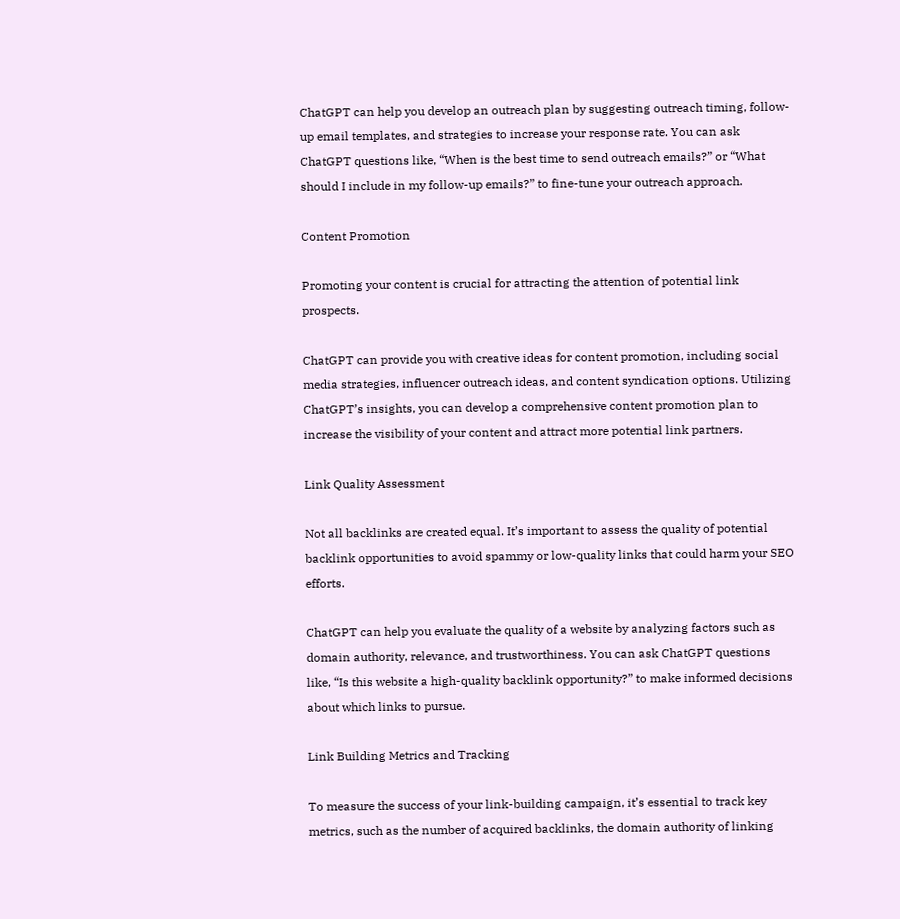ChatGPT can help you develop an outreach plan by suggesting outreach timing, follow-up email templates, and strategies to increase your response rate. You can ask ChatGPT questions like, “When is the best time to send outreach emails?” or “What should I include in my follow-up emails?” to fine-tune your outreach approach.

Content Promotion

Promoting your content is crucial for attracting the attention of potential link prospects.

ChatGPT can provide you with creative ideas for content promotion, including social media strategies, influencer outreach ideas, and content syndication options. Utilizing ChatGPT’s insights, you can develop a comprehensive content promotion plan to increase the visibility of your content and attract more potential link partners.

Link Quality Assessment

Not all backlinks are created equal. It’s important to assess the quality of potential backlink opportunities to avoid spammy or low-quality links that could harm your SEO efforts.

ChatGPT can help you evaluate the quality of a website by analyzing factors such as domain authority, relevance, and trustworthiness. You can ask ChatGPT questions like, “Is this website a high-quality backlink opportunity?” to make informed decisions about which links to pursue.

Link Building Metrics and Tracking

To measure the success of your link-building campaign, it’s essential to track key metrics, such as the number of acquired backlinks, the domain authority of linking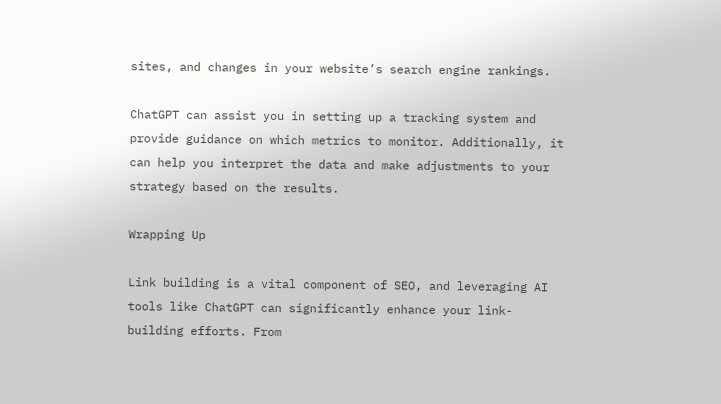sites, and changes in your website’s search engine rankings.

ChatGPT can assist you in setting up a tracking system and provide guidance on which metrics to monitor. Additionally, it can help you interpret the data and make adjustments to your strategy based on the results.

Wrapping Up

Link building is a vital component of SEO, and leveraging AI tools like ChatGPT can significantly enhance your link-building efforts. From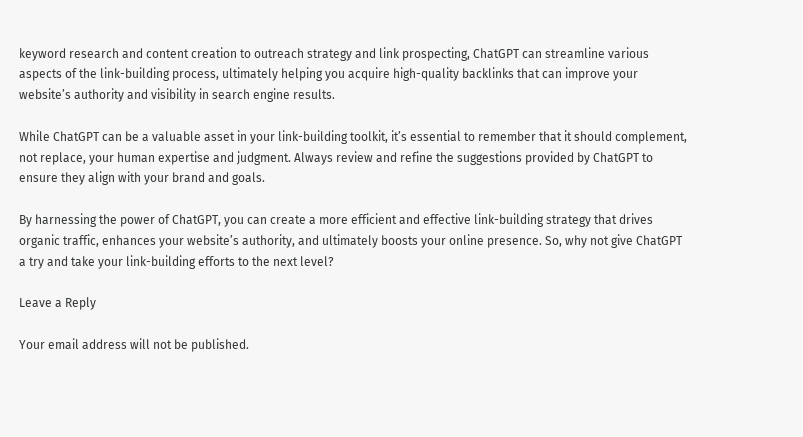keyword research and content creation to outreach strategy and link prospecting, ChatGPT can streamline various aspects of the link-building process, ultimately helping you acquire high-quality backlinks that can improve your website’s authority and visibility in search engine results.

While ChatGPT can be a valuable asset in your link-building toolkit, it’s essential to remember that it should complement, not replace, your human expertise and judgment. Always review and refine the suggestions provided by ChatGPT to ensure they align with your brand and goals.

By harnessing the power of ChatGPT, you can create a more efficient and effective link-building strategy that drives organic traffic, enhances your website’s authority, and ultimately boosts your online presence. So, why not give ChatGPT a try and take your link-building efforts to the next level?

Leave a Reply

Your email address will not be published.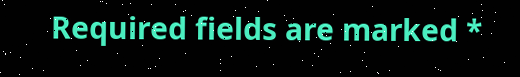Required fields are marked *